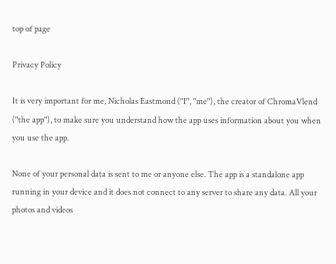top of page

Privacy Policy

It is very important for me, Nicholas Eastmond ("I", "me"), the creator of ChromaVlend ("the app"), to make sure you understand how the app uses information about you when you use the app.

None of your personal data is sent to me or anyone else. The app is a standalone app running in your device and it does not connect to any server to share any data. All your photos and videos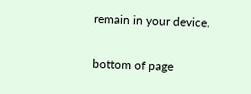remain in your device.

bottom of page